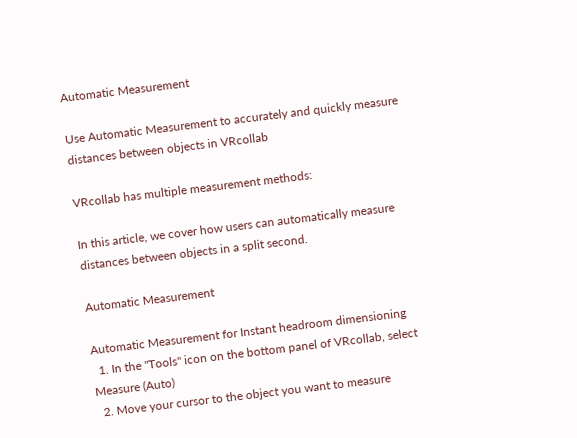Automatic Measurement

Use Automatic Measurement to accurately and quickly measure distances between objects in VRcollab

VRcollab has multiple measurement methods:

In this article, we cover how users can automatically measure distances between objects in a split second.

Automatic Measurement

Automatic Measurement for Instant headroom dimensioning
  1. In the "Tools" icon on the bottom panel of VRcollab, select Measure (Auto)
  2. Move your cursor to the object you want to measure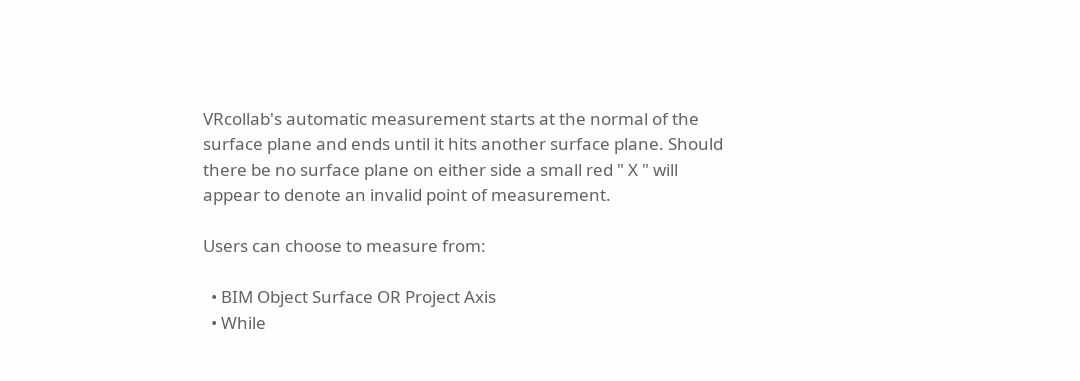VRcollab's automatic measurement starts at the normal of the surface plane and ends until it hits another surface plane. Should there be no surface plane on either side a small red " X " will appear to denote an invalid point of measurement.

Users can choose to measure from:

  • BIM Object Surface OR Project Axis
  • While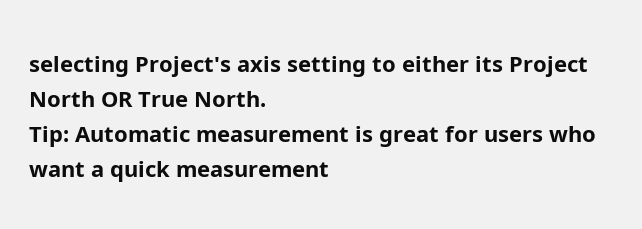selecting Project's axis setting to either its Project North OR True North.
Tip: Automatic measurement is great for users who want a quick measurement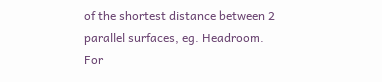of the shortest distance between 2 parallel surfaces, eg. Headroom.
For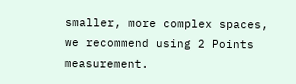smaller, more complex spaces, we recommend using 2 Points measurement.